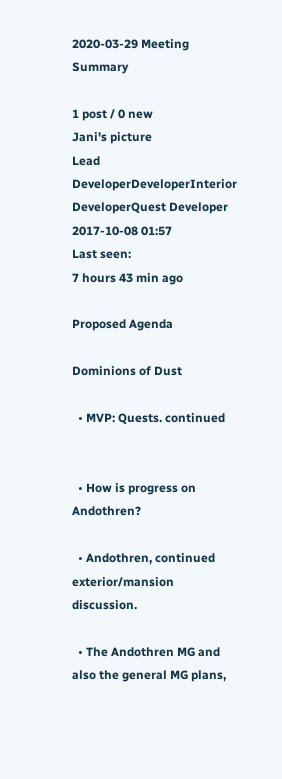2020-03-29 Meeting Summary

1 post / 0 new
Jani's picture
Lead DeveloperDeveloperInterior DeveloperQuest Developer
2017-10-08 01:57
Last seen:
7 hours 43 min ago

Proposed Agenda

Dominions of Dust

  • MVP: Quests. continued


  • How is progress on Andothren?

  • Andothren, continued exterior/mansion discussion.

  • The Andothren MG and also the general MG plans,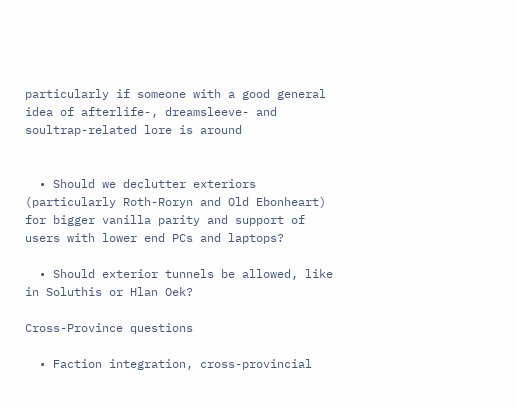particularly if someone with a good general idea of afterlife-, dreamsleeve- and soultrap-related lore is around


  • Should we declutter exteriors (particularly Roth-Roryn and Old Ebonheart) for bigger vanilla parity and support of users with lower end PCs and laptops?

  • Should exterior tunnels be allowed, like in Soluthis or Hlan Oek?

Cross-Province questions

  • Faction integration, cross-provincial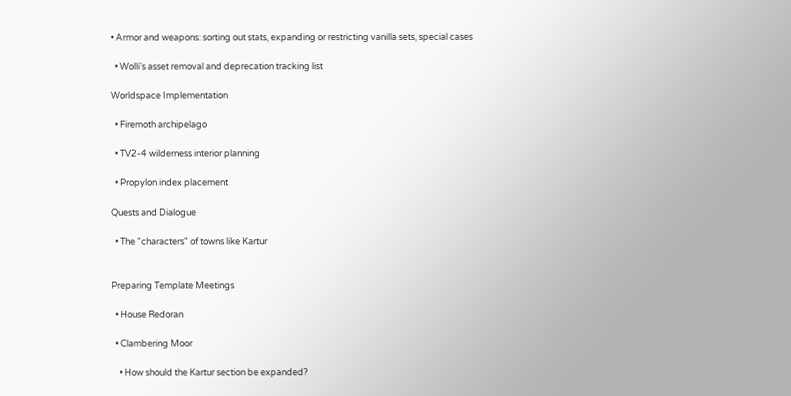• Armor and weapons: sorting out stats, expanding or restricting vanilla sets, special cases

  • Wolli's asset removal and deprecation tracking list

Worldspace Implementation

  • Firemoth archipelago

  • TV2-4 wilderness interior planning

  • Propylon index placement

Quests and Dialogue

  • The "characters" of towns like Kartur


Preparing Template Meetings

  • House Redoran

  • Clambering Moor

    • How should the Kartur section be expanded?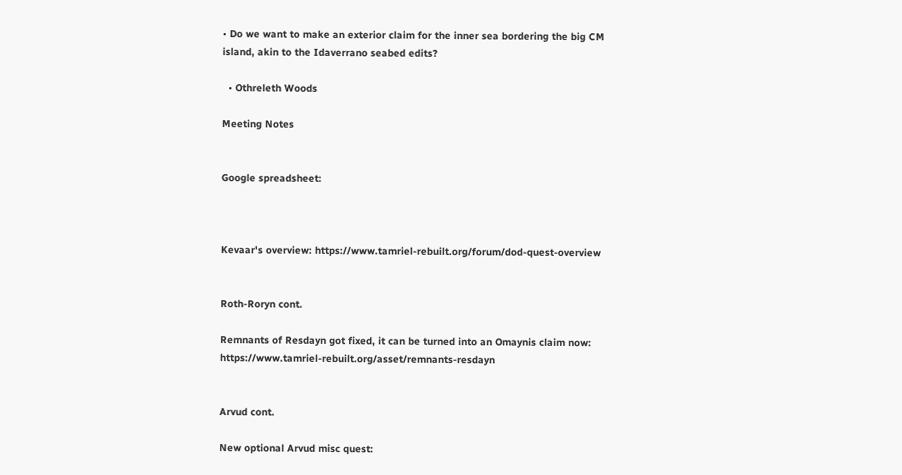• Do we want to make an exterior claim for the inner sea bordering the big CM island, akin to the Idaverrano seabed edits?

  • Othreleth Woods

Meeting Notes


Google spreadsheet:



Kevaar's overview: https://www.tamriel-rebuilt.org/forum/dod-quest-overview


Roth-Roryn cont.

Remnants of Resdayn got fixed, it can be turned into an Omaynis claim now: https://www.tamriel-rebuilt.org/asset/remnants-resdayn


Arvud cont.

New optional Arvud misc quest: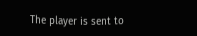The player is sent to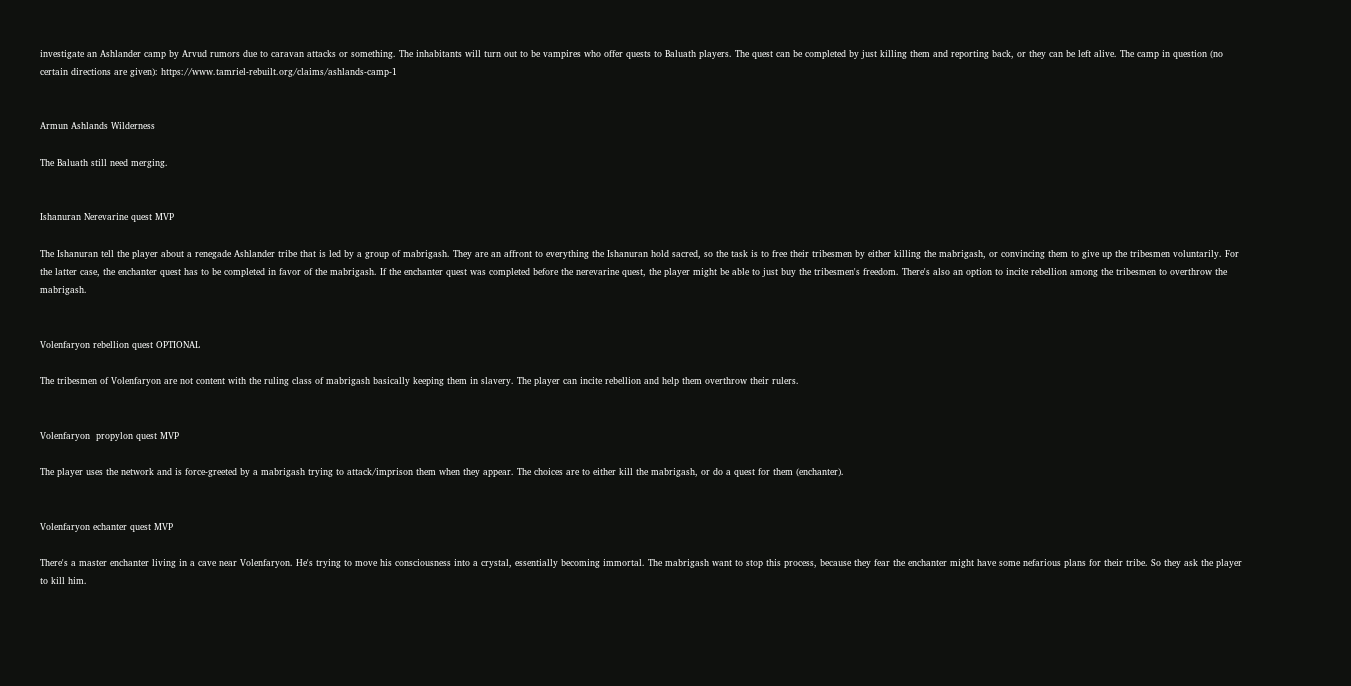investigate an Ashlander camp by Arvud rumors due to caravan attacks or something. The inhabitants will turn out to be vampires who offer quests to Baluath players. The quest can be completed by just killing them and reporting back, or they can be left alive. The camp in question (no certain directions are given): https://www.tamriel-rebuilt.org/claims/ashlands-camp-1


Armun Ashlands Wilderness

The Baluath still need merging.


Ishanuran Nerevarine quest MVP

The Ishanuran tell the player about a renegade Ashlander tribe that is led by a group of mabrigash. They are an affront to everything the Ishanuran hold sacred, so the task is to free their tribesmen by either killing the mabrigash, or convincing them to give up the tribesmen voluntarily. For the latter case, the enchanter quest has to be completed in favor of the mabrigash. If the enchanter quest was completed before the nerevarine quest, the player might be able to just buy the tribesmen's freedom. There's also an option to incite rebellion among the tribesmen to overthrow the mabrigash.


Volenfaryon rebellion quest OPTIONAL

The tribesmen of Volenfaryon are not content with the ruling class of mabrigash basically keeping them in slavery. The player can incite rebellion and help them overthrow their rulers.


Volenfaryon  propylon quest MVP

The player uses the network and is force-greeted by a mabrigash trying to attack/imprison them when they appear. The choices are to either kill the mabrigash, or do a quest for them (enchanter).


Volenfaryon echanter quest MVP

There's a master enchanter living in a cave near Volenfaryon. He's trying to move his consciousness into a crystal, essentially becoming immortal. The mabrigash want to stop this process, because they fear the enchanter might have some nefarious plans for their tribe. So they ask the player to kill him.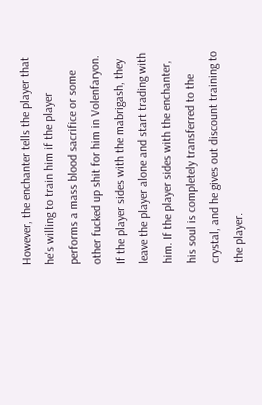However, the enchanter tells the player that he's willing to train him if the player performs a mass blood sacrifice or some other fucked up shit for him in Volenfaryon. If the player sides with the mabrigash, they leave the player alone and start trading with him. If the player sides with the enchanter, his soul is completely transferred to the crystal, and he gives out discount training to the player.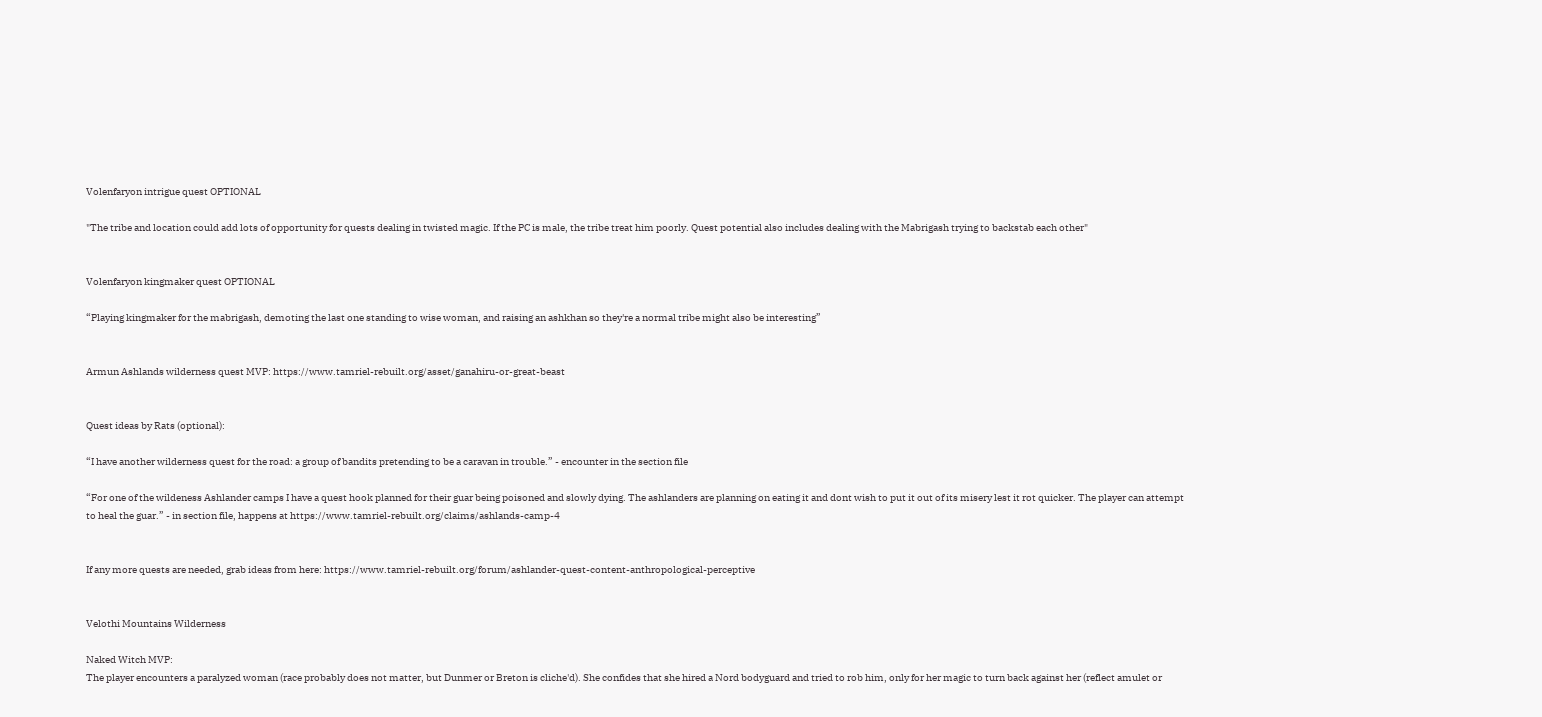Volenfaryon intrigue quest OPTIONAL

"The tribe and location could add lots of opportunity for quests dealing in twisted magic. If the PC is male, the tribe treat him poorly. Quest potential also includes dealing with the Mabrigash trying to backstab each other"


Volenfaryon kingmaker quest OPTIONAL

“Playing kingmaker for the mabrigash, demoting the last one standing to wise woman, and raising an ashkhan so they're a normal tribe might also be interesting”


Armun Ashlands wilderness quest MVP: https://www.tamriel-rebuilt.org/asset/ganahiru-or-great-beast


Quest ideas by Rats (optional):

“I have another wilderness quest for the road: a group of bandits pretending to be a caravan in trouble.” - encounter in the section file

“For one of the wildeness Ashlander camps I have a quest hook planned for their guar being poisoned and slowly dying. The ashlanders are planning on eating it and dont wish to put it out of its misery lest it rot quicker. The player can attempt to heal the guar.” - in section file, happens at https://www.tamriel-rebuilt.org/claims/ashlands-camp-4


If any more quests are needed, grab ideas from here: https://www.tamriel-rebuilt.org/forum/ashlander-quest-content-anthropological-perceptive


Velothi Mountains Wilderness

Naked Witch MVP:
The player encounters a paralyzed woman (race probably does not matter, but Dunmer or Breton is cliche'd). She confides that she hired a Nord bodyguard and tried to rob him, only for her magic to turn back against her (reflect amulet or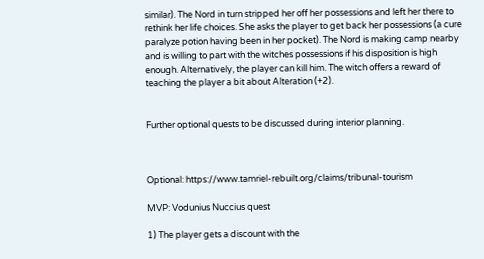similar). The Nord in turn stripped her off her possessions and left her there to rethink her life choices. She asks the player to get back her possessions (a cure paralyze potion having been in her pocket). The Nord is making camp nearby and is willing to part with the witches possessions if his disposition is high enough. Alternatively, the player can kill him. The witch offers a reward of teaching the player a bit about Alteration (+2).


Further optional quests to be discussed during interior planning.



Optional: https://www.tamriel-rebuilt.org/claims/tribunal-tourism

MVP: Vodunius Nuccius quest

1) The player gets a discount with the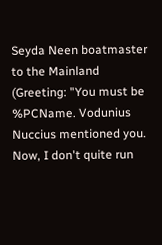Seyda Neen boatmaster to the Mainland (Greeting: "You must be %PCName. Vodunius Nuccius mentioned you. Now, I don't quite run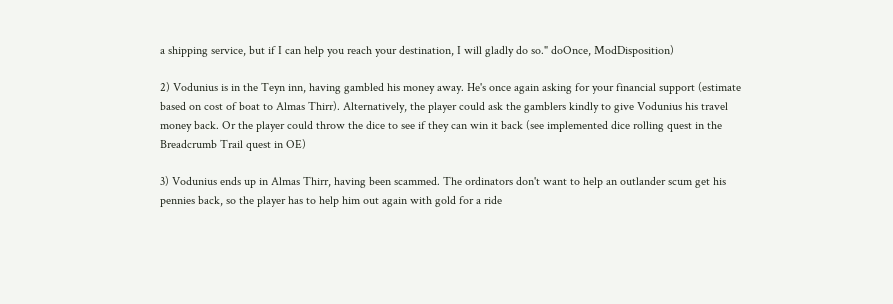a shipping service, but if I can help you reach your destination, I will gladly do so." doOnce, ModDisposition)

2) Vodunius is in the Teyn inn, having gambled his money away. He's once again asking for your financial support (estimate based on cost of boat to Almas Thirr). Alternatively, the player could ask the gamblers kindly to give Vodunius his travel money back. Or the player could throw the dice to see if they can win it back (see implemented dice rolling quest in the Breadcrumb Trail quest in OE)

3) Vodunius ends up in Almas Thirr, having been scammed. The ordinators don't want to help an outlander scum get his pennies back, so the player has to help him out again with gold for a ride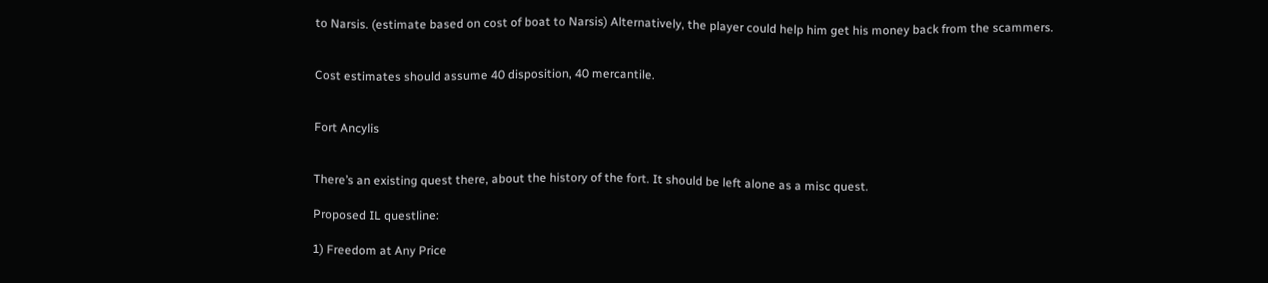to Narsis. (estimate based on cost of boat to Narsis) Alternatively, the player could help him get his money back from the scammers.


Cost estimates should assume 40 disposition, 40 mercantile.


Fort Ancylis


There’s an existing quest there, about the history of the fort. It should be left alone as a misc quest.

Proposed IL questline:

1) Freedom at Any Price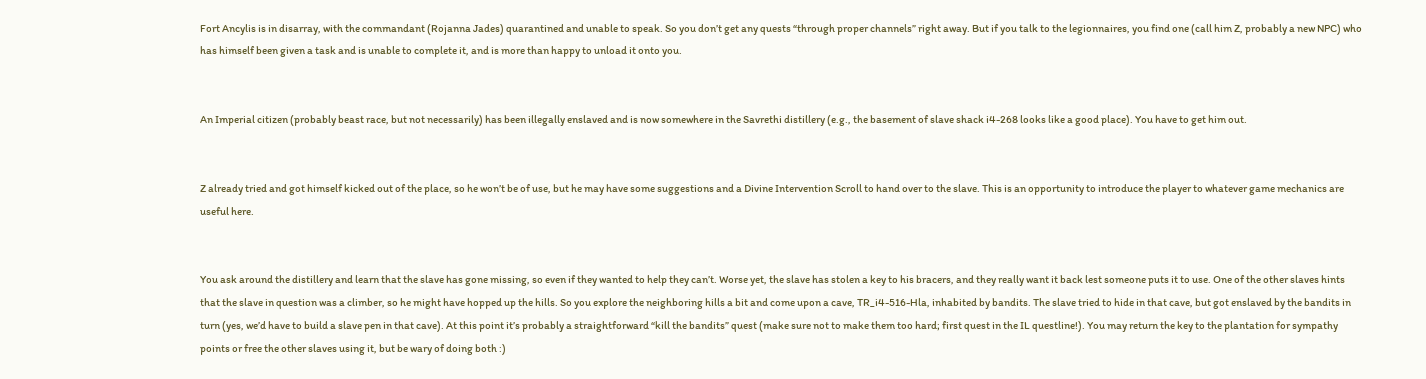Fort Ancylis is in disarray, with the commandant (Rojanna Jades) quarantined and unable to speak. So you don’t get any quests “through proper channels” right away. But if you talk to the legionnaires, you find one (call him Z, probably a new NPC) who has himself been given a task and is unable to complete it, and is more than happy to unload it onto you.


An Imperial citizen (probably beast race, but not necessarily) has been illegally enslaved and is now somewhere in the Savrethi distillery (e.g., the basement of slave shack i4-268 looks like a good place). You have to get him out.


Z already tried and got himself kicked out of the place, so he won’t be of use, but he may have some suggestions and a Divine Intervention Scroll to hand over to the slave. This is an opportunity to introduce the player to whatever game mechanics are useful here.


You ask around the distillery and learn that the slave has gone missing, so even if they wanted to help they can’t. Worse yet, the slave has stolen a key to his bracers, and they really want it back lest someone puts it to use. One of the other slaves hints that the slave in question was a climber, so he might have hopped up the hills. So you explore the neighboring hills a bit and come upon a cave, TR_i4-516-Hla, inhabited by bandits. The slave tried to hide in that cave, but got enslaved by the bandits in turn (yes, we’d have to build a slave pen in that cave). At this point it’s probably a straightforward “kill the bandits” quest (make sure not to make them too hard; first quest in the IL questline!). You may return the key to the plantation for sympathy points or free the other slaves using it, but be wary of doing both :)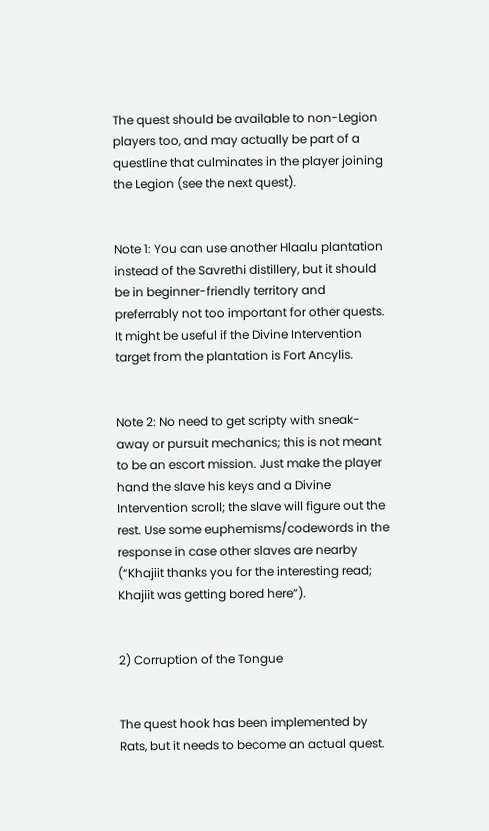The quest should be available to non-Legion players too, and may actually be part of a questline that culminates in the player joining the Legion (see the next quest).


Note 1: You can use another Hlaalu plantation instead of the Savrethi distillery, but it should be in beginner-friendly territory and preferrably not too important for other quests. It might be useful if the Divine Intervention target from the plantation is Fort Ancylis.


Note 2: No need to get scripty with sneak-away or pursuit mechanics; this is not meant to be an escort mission. Just make the player hand the slave his keys and a Divine Intervention scroll; the slave will figure out the rest. Use some euphemisms/codewords in the response in case other slaves are nearby (“Khajiit thanks you for the interesting read; Khajiit was getting bored here”).


2) Corruption of the Tongue


The quest hook has been implemented by Rats, but it needs to become an actual quest.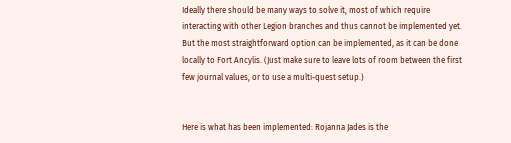Ideally there should be many ways to solve it, most of which require interacting with other Legion branches and thus cannot be implemented yet. But the most straightforward option can be implemented, as it can be done locally to Fort Ancylis. (Just make sure to leave lots of room between the first few journal values, or to use a multi-quest setup.)


Here is what has been implemented: Rojanna Jades is the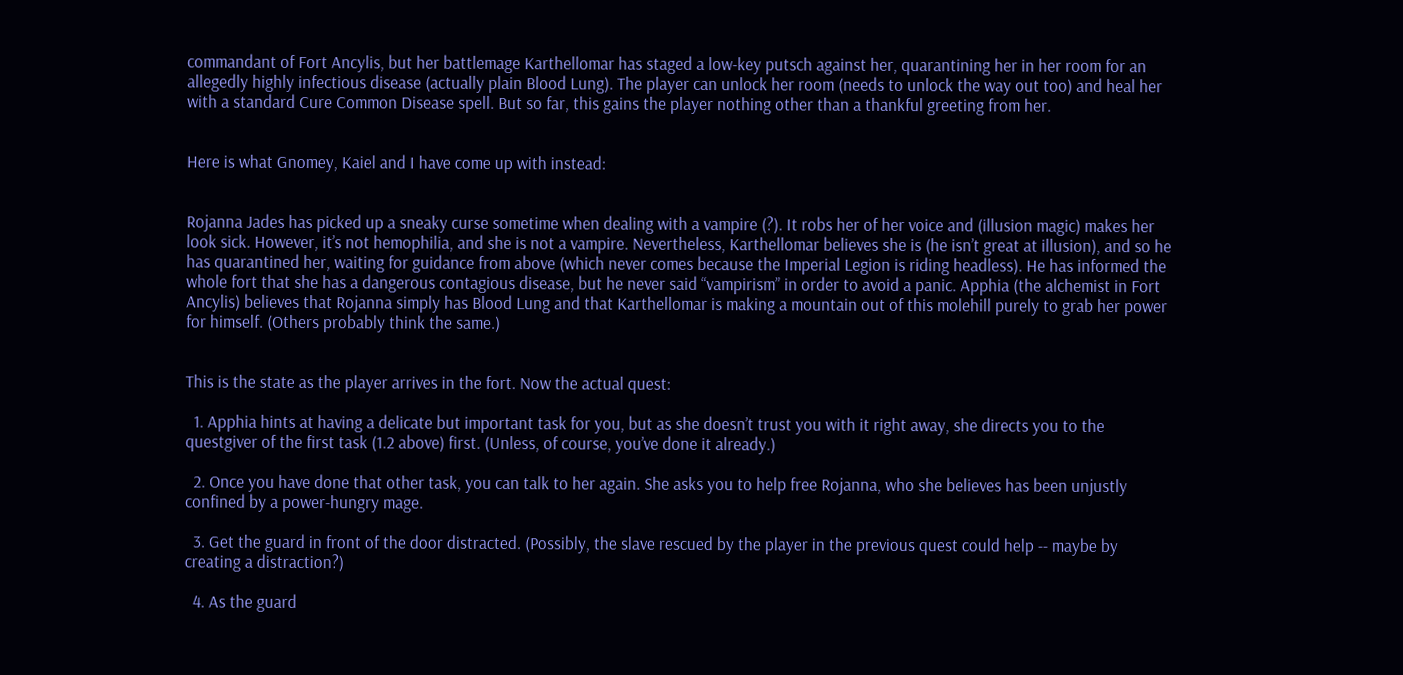commandant of Fort Ancylis, but her battlemage Karthellomar has staged a low-key putsch against her, quarantining her in her room for an allegedly highly infectious disease (actually plain Blood Lung). The player can unlock her room (needs to unlock the way out too) and heal her with a standard Cure Common Disease spell. But so far, this gains the player nothing other than a thankful greeting from her.


Here is what Gnomey, Kaiel and I have come up with instead:


Rojanna Jades has picked up a sneaky curse sometime when dealing with a vampire (?). It robs her of her voice and (illusion magic) makes her look sick. However, it’s not hemophilia, and she is not a vampire. Nevertheless, Karthellomar believes she is (he isn’t great at illusion), and so he has quarantined her, waiting for guidance from above (which never comes because the Imperial Legion is riding headless). He has informed the whole fort that she has a dangerous contagious disease, but he never said “vampirism” in order to avoid a panic. Apphia (the alchemist in Fort Ancylis) believes that Rojanna simply has Blood Lung and that Karthellomar is making a mountain out of this molehill purely to grab her power for himself. (Others probably think the same.)


This is the state as the player arrives in the fort. Now the actual quest:

  1. Apphia hints at having a delicate but important task for you, but as she doesn’t trust you with it right away, she directs you to the questgiver of the first task (1.2 above) first. (Unless, of course, you’ve done it already.)

  2. Once you have done that other task, you can talk to her again. She asks you to help free Rojanna, who she believes has been unjustly confined by a power-hungry mage.

  3. Get the guard in front of the door distracted. (Possibly, the slave rescued by the player in the previous quest could help -- maybe by creating a distraction?)

  4. As the guard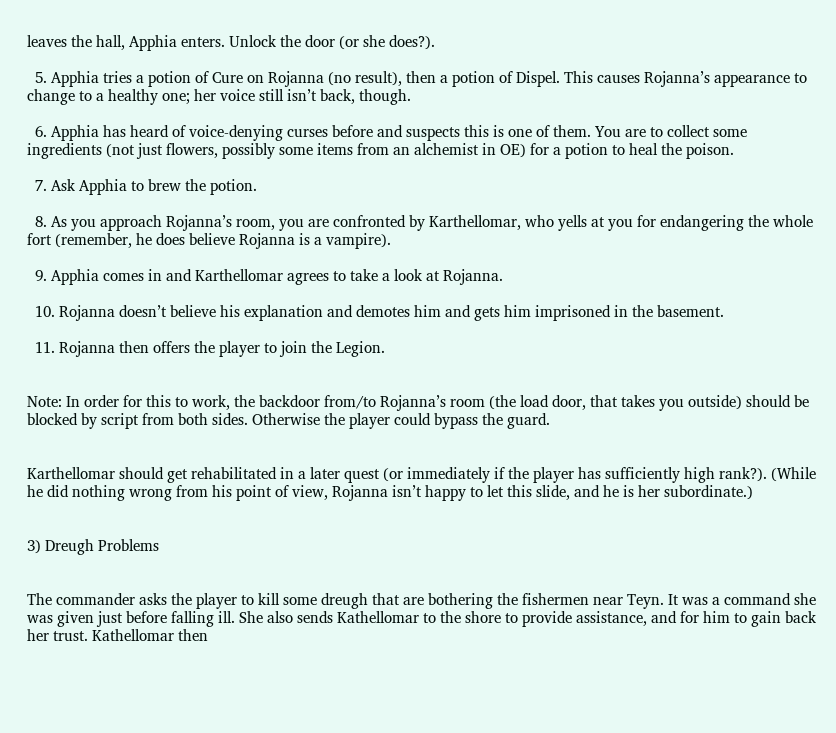leaves the hall, Apphia enters. Unlock the door (or she does?).

  5. Apphia tries a potion of Cure on Rojanna (no result), then a potion of Dispel. This causes Rojanna’s appearance to change to a healthy one; her voice still isn’t back, though.

  6. Apphia has heard of voice-denying curses before and suspects this is one of them. You are to collect some ingredients (not just flowers, possibly some items from an alchemist in OE) for a potion to heal the poison.

  7. Ask Apphia to brew the potion.

  8. As you approach Rojanna’s room, you are confronted by Karthellomar, who yells at you for endangering the whole fort (remember, he does believe Rojanna is a vampire).

  9. Apphia comes in and Karthellomar agrees to take a look at Rojanna.

  10. Rojanna doesn’t believe his explanation and demotes him and gets him imprisoned in the basement.

  11. Rojanna then offers the player to join the Legion.


Note: In order for this to work, the backdoor from/to Rojanna’s room (the load door, that takes you outside) should be blocked by script from both sides. Otherwise the player could bypass the guard.


Karthellomar should get rehabilitated in a later quest (or immediately if the player has sufficiently high rank?). (While he did nothing wrong from his point of view, Rojanna isn’t happy to let this slide, and he is her subordinate.)


3) Dreugh Problems


The commander asks the player to kill some dreugh that are bothering the fishermen near Teyn. It was a command she was given just before falling ill. She also sends Kathellomar to the shore to provide assistance, and for him to gain back her trust. Kathellomar then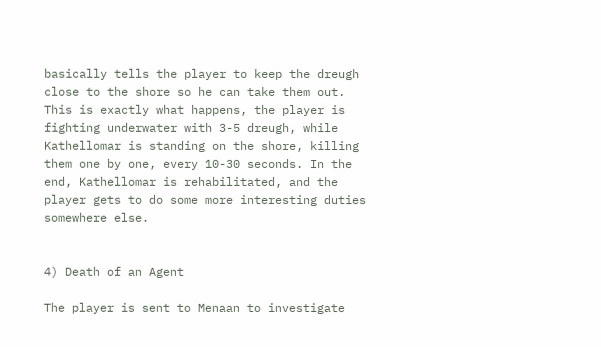basically tells the player to keep the dreugh close to the shore so he can take them out. This is exactly what happens, the player is fighting underwater with 3-5 dreugh, while Kathellomar is standing on the shore, killing them one by one, every 10-30 seconds. In the end, Kathellomar is rehabilitated, and the player gets to do some more interesting duties somewhere else.


4) Death of an Agent

The player is sent to Menaan to investigate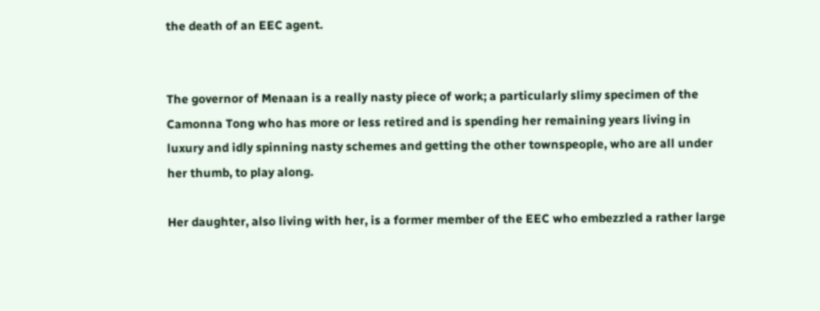the death of an EEC agent.


The governor of Menaan is a really nasty piece of work; a particularly slimy specimen of the Camonna Tong who has more or less retired and is spending her remaining years living in luxury and idly spinning nasty schemes and getting the other townspeople, who are all under her thumb, to play along.

Her daughter, also living with her, is a former member of the EEC who embezzled a rather large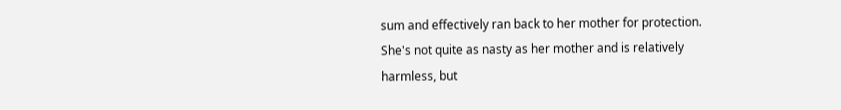sum and effectively ran back to her mother for protection. She's not quite as nasty as her mother and is relatively harmless, but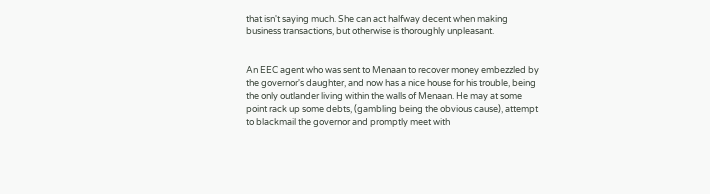that isn't saying much. She can act halfway decent when making business transactions, but otherwise is thoroughly unpleasant.


An EEC agent who was sent to Menaan to recover money embezzled by the governor's daughter, and now has a nice house for his trouble, being the only outlander living within the walls of Menaan. He may at some point rack up some debts, (gambling being the obvious cause), attempt to blackmail the governor and promptly meet with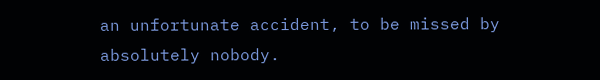an unfortunate accident, to be missed by absolutely nobody.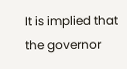It is implied that the governor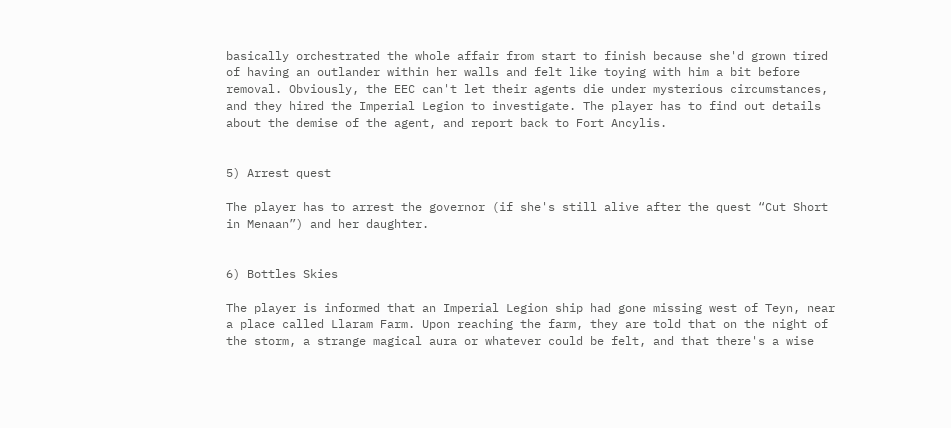basically orchestrated the whole affair from start to finish because she'd grown tired of having an outlander within her walls and felt like toying with him a bit before removal. Obviously, the EEC can't let their agents die under mysterious circumstances, and they hired the Imperial Legion to investigate. The player has to find out details about the demise of the agent, and report back to Fort Ancylis.


5) Arrest quest

The player has to arrest the governor (if she's still alive after the quest “Cut Short in Menaan”) and her daughter.


6) Bottles Skies

The player is informed that an Imperial Legion ship had gone missing west of Teyn, near a place called Llaram Farm. Upon reaching the farm, they are told that on the night of the storm, a strange magical aura or whatever could be felt, and that there's a wise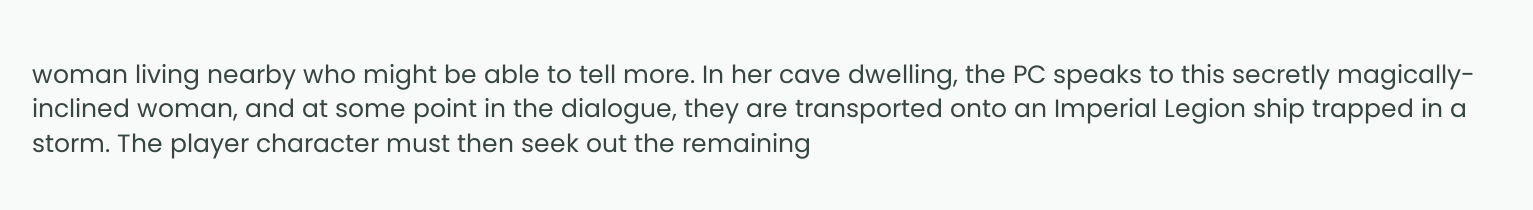woman living nearby who might be able to tell more. In her cave dwelling, the PC speaks to this secretly magically-inclined woman, and at some point in the dialogue, they are transported onto an Imperial Legion ship trapped in a storm. The player character must then seek out the remaining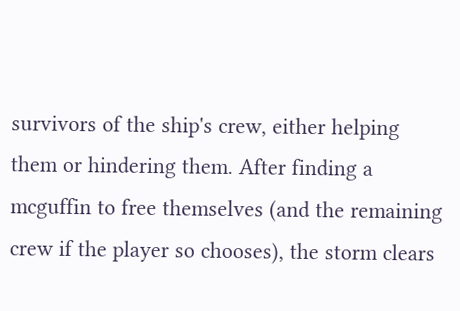survivors of the ship's crew, either helping them or hindering them. After finding a mcguffin to free themselves (and the remaining crew if the player so chooses), the storm clears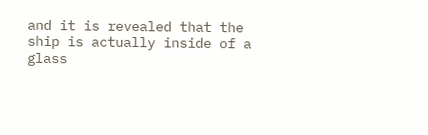and it is revealed that the ship is actually inside of a glass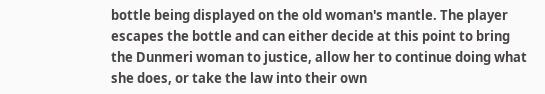bottle being displayed on the old woman's mantle. The player escapes the bottle and can either decide at this point to bring the Dunmeri woman to justice, allow her to continue doing what she does, or take the law into their own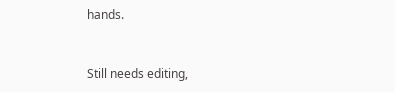hands.


Still needs editing,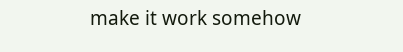make it work somehow